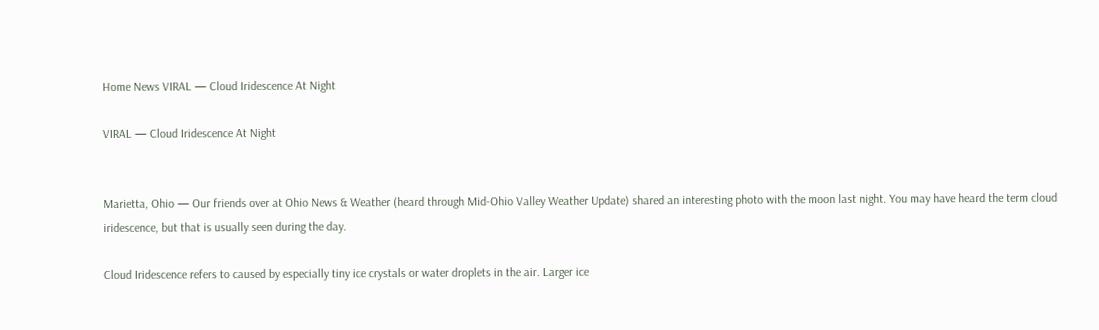Home News VIRAL — Cloud Iridescence At Night

VIRAL — Cloud Iridescence At Night


Marietta, Ohio — Our friends over at Ohio News & Weather (heard through Mid-Ohio Valley Weather Update) shared an interesting photo with the moon last night. You may have heard the term cloud iridescence, but that is usually seen during the day.

Cloud Iridescence refers to caused by especially tiny ice crystals or water droplets in the air. Larger ice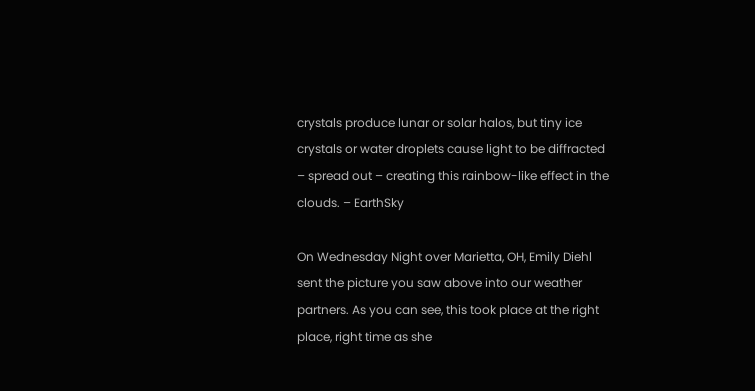crystals produce lunar or solar halos, but tiny ice crystals or water droplets cause light to be diffracted – spread out – creating this rainbow-like effect in the clouds. – EarthSky

On Wednesday Night over Marietta, OH, Emily Diehl sent the picture you saw above into our weather partners. As you can see, this took place at the right place, right time as she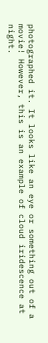photographed it. It looks like an eye or something out of a movie! However, this is an example of cloud iridescence at night.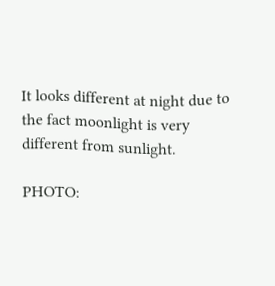It looks different at night due to the fact moonlight is very different from sunlight.

PHOTO: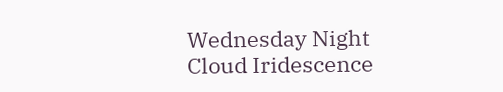Wednesday Night Cloud Iridescence